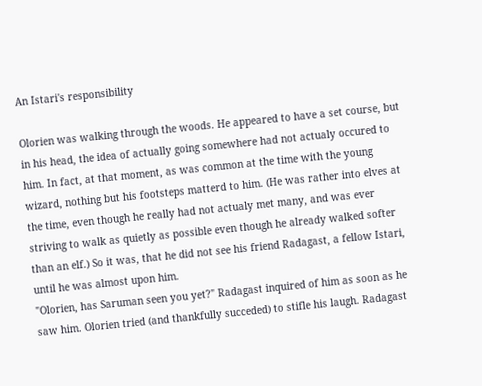An Istari's responsibility

Olorien was walking through the woods. He appeared to have a set course, but in his head, the idea of actually going somewhere had not actualy occured to him. In fact, at that moment, as was common at the time with the young wizard, nothing but his footsteps matterd to him. (He was rather into elves at the time, even though he really had not actualy met many, and was ever striving to walk as quietly as possible even though he already walked softer than an elf.) So it was, that he did not see his friend Radagast, a fellow Istari, until he was almost upon him.
"Olorien, has Saruman seen you yet?" Radagast inquired of him as soon as he saw him. Olorien tried (and thankfully succeded) to stifle his laugh. Radagast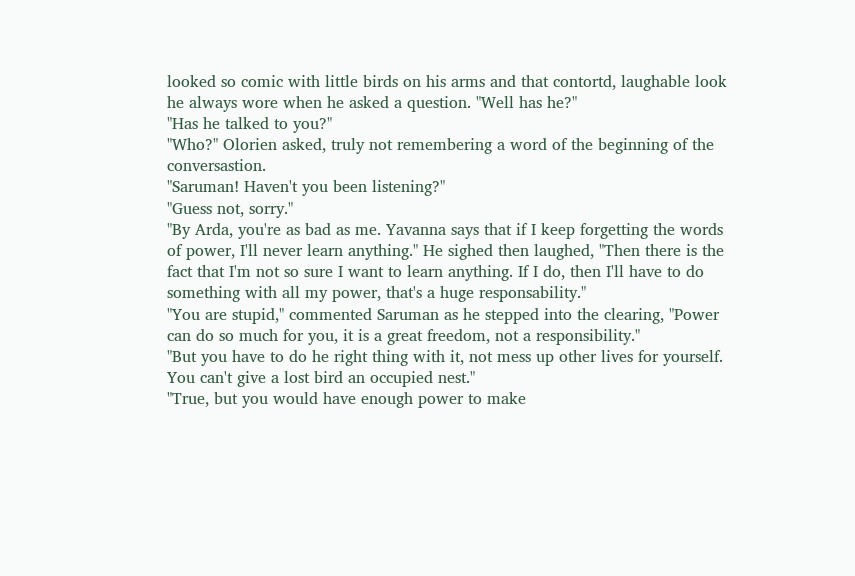looked so comic with little birds on his arms and that contortd, laughable look he always wore when he asked a question. "Well has he?"
"Has he talked to you?"
"Who?" Olorien asked, truly not remembering a word of the beginning of the conversastion.
"Saruman! Haven't you been listening?"
"Guess not, sorry."
"By Arda, you're as bad as me. Yavanna says that if I keep forgetting the words of power, I'll never learn anything." He sighed then laughed, "Then there is the fact that I'm not so sure I want to learn anything. If I do, then I'll have to do something with all my power, that's a huge responsability."
"You are stupid," commented Saruman as he stepped into the clearing, "Power can do so much for you, it is a great freedom, not a responsibility."
"But you have to do he right thing with it, not mess up other lives for yourself. You can't give a lost bird an occupied nest."
"True, but you would have enough power to make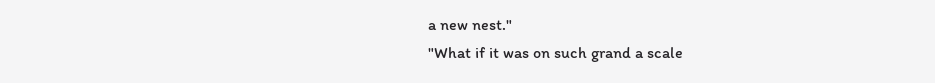a new nest."
"What if it was on such grand a scale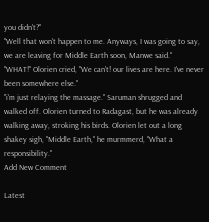you didn't?"
"Well that won't happen to me. Anyways, I was going to say, we are leaving for Middle Earth soon, Manwe said."
"WHAT!" Olorien cried, "We can't! our lives are here. I've never been somewhere else."
"i'm just relaying the massage." Saruman shrugged and walked off. Olorien turned to Radagast, but he was already walking away, stroking his birds. Olorien let out a long shakey sigh, "Middle Earth," he murmmerd, "What a responsibility."
Add New Comment

Latest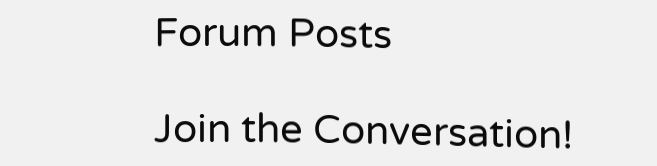Forum Posts

Join the Conversation!